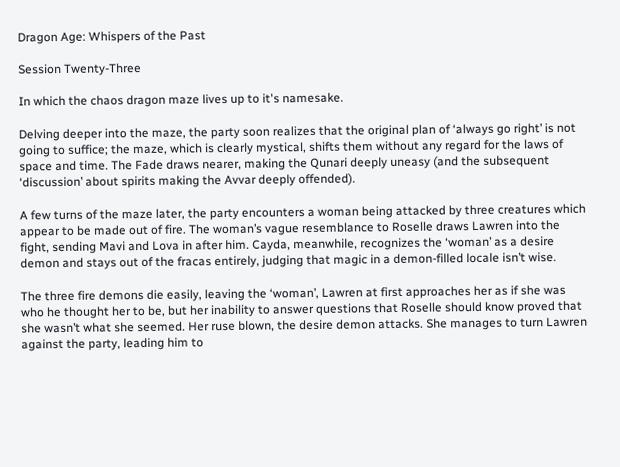Dragon Age: Whispers of the Past

Session Twenty-Three

In which the chaos dragon maze lives up to it's namesake.

Delving deeper into the maze, the party soon realizes that the original plan of ‘always go right’ is not going to suffice; the maze, which is clearly mystical, shifts them without any regard for the laws of space and time. The Fade draws nearer, making the Qunari deeply uneasy (and the subsequent ‘discussion’ about spirits making the Avvar deeply offended).

A few turns of the maze later, the party encounters a woman being attacked by three creatures which appear to be made out of fire. The woman’s vague resemblance to Roselle draws Lawren into the fight, sending Mavi and Lova in after him. Cayda, meanwhile, recognizes the ‘woman’ as a desire demon and stays out of the fracas entirely, judging that magic in a demon-filled locale isn’t wise.

The three fire demons die easily, leaving the ‘woman’, Lawren at first approaches her as if she was who he thought her to be, but her inability to answer questions that Roselle should know proved that she wasn’t what she seemed. Her ruse blown, the desire demon attacks. She manages to turn Lawren against the party, leading him to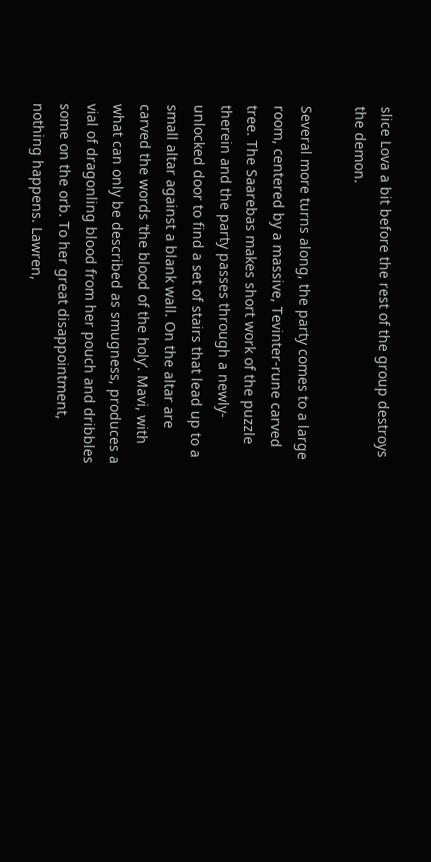slice Lova a bit before the rest of the group destroys the demon.

Several more turns along, the party comes to a large room, centered by a massive, Tevinter-rune carved tree. The Saarebas makes short work of the puzzle therein and the party passes through a newly-unlocked door to find a set of stairs that lead up to a small altar against a blank wall. On the altar are carved the words ‘the blood of the holy’. Mavi, with what can only be described as smugness, produces a vial of dragonling blood from her pouch and dribbles some on the orb. To her great disappointment, nothing happens. Lawren,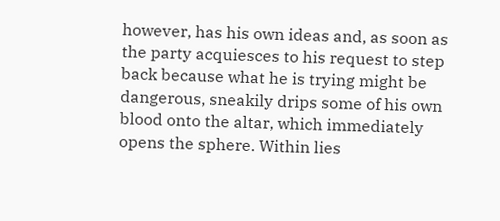however, has his own ideas and, as soon as the party acquiesces to his request to step back because what he is trying might be dangerous, sneakily drips some of his own blood onto the altar, which immediately opens the sphere. Within lies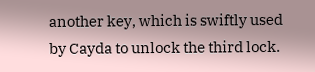another key, which is swiftly used by Cayda to unlock the third lock.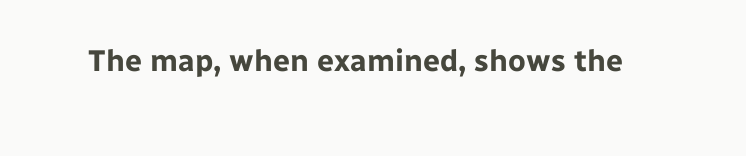The map, when examined, shows the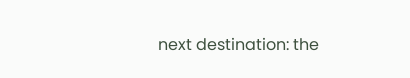next destination: the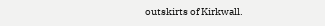outskirts of Kirkwall.